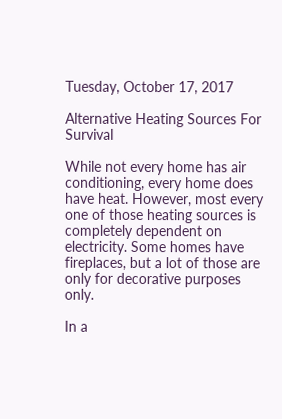Tuesday, October 17, 2017

Alternative Heating Sources For Survival

While not every home has air conditioning, every home does have heat. However, most every one of those heating sources is completely dependent on electricity. Some homes have fireplaces, but a lot of those are only for decorative purposes only.

In a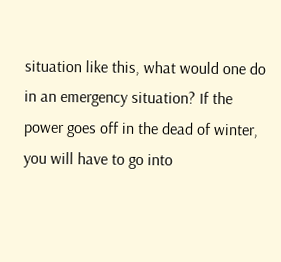situation like this, what would one do in an emergency situation? If the power goes off in the dead of winter, you will have to go into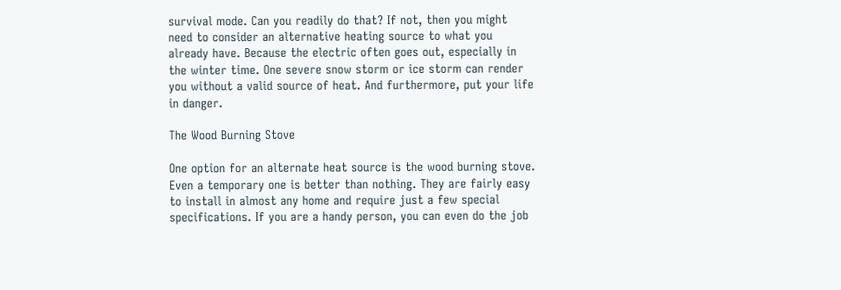survival mode. Can you readily do that? If not, then you might need to consider an alternative heating source to what you already have. Because the electric often goes out, especially in the winter time. One severe snow storm or ice storm can render you without a valid source of heat. And furthermore, put your life in danger.

The Wood Burning Stove

One option for an alternate heat source is the wood burning stove. Even a temporary one is better than nothing. They are fairly easy to install in almost any home and require just a few special specifications. If you are a handy person, you can even do the job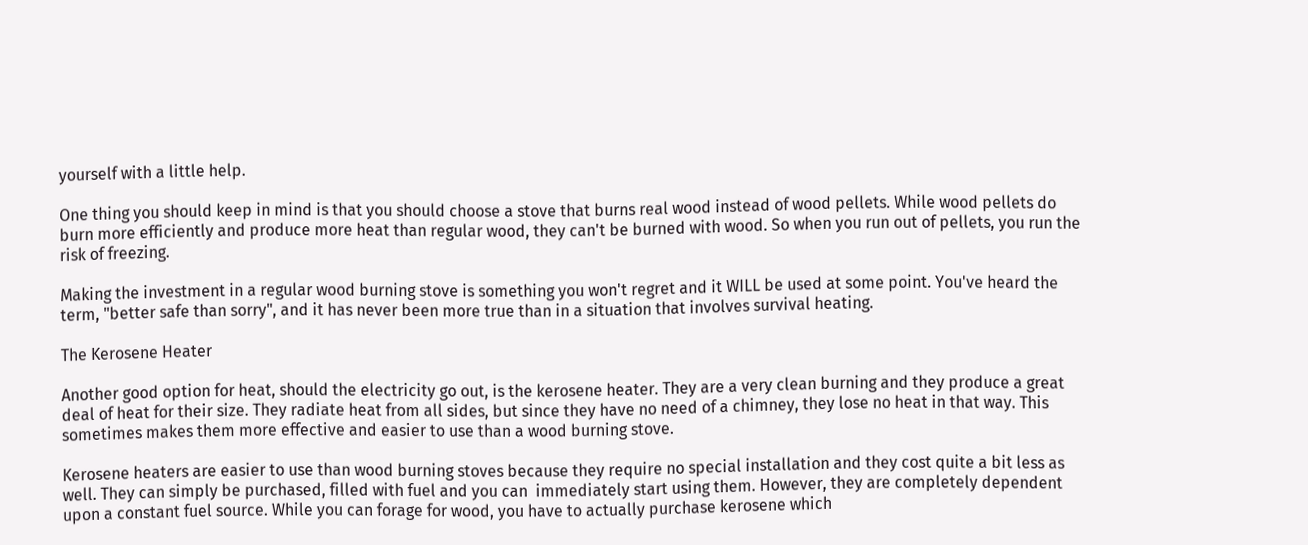yourself with a little help.

One thing you should keep in mind is that you should choose a stove that burns real wood instead of wood pellets. While wood pellets do burn more efficiently and produce more heat than regular wood, they can't be burned with wood. So when you run out of pellets, you run the risk of freezing.

Making the investment in a regular wood burning stove is something you won't regret and it WILL be used at some point. You've heard the term, "better safe than sorry", and it has never been more true than in a situation that involves survival heating.

The Kerosene Heater

Another good option for heat, should the electricity go out, is the kerosene heater. They are a very clean burning and they produce a great deal of heat for their size. They radiate heat from all sides, but since they have no need of a chimney, they lose no heat in that way. This sometimes makes them more effective and easier to use than a wood burning stove.

Kerosene heaters are easier to use than wood burning stoves because they require no special installation and they cost quite a bit less as well. They can simply be purchased, filled with fuel and you can  immediately start using them. However, they are completely dependent upon a constant fuel source. While you can forage for wood, you have to actually purchase kerosene which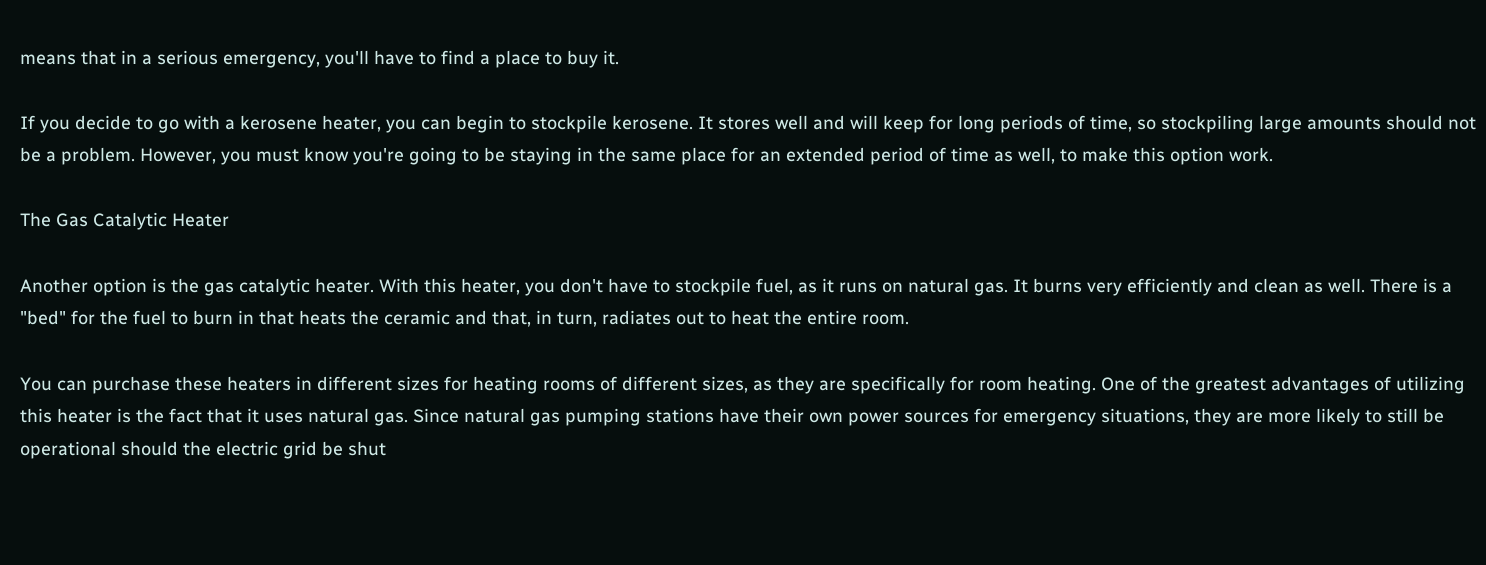means that in a serious emergency, you'll have to find a place to buy it.

If you decide to go with a kerosene heater, you can begin to stockpile kerosene. It stores well and will keep for long periods of time, so stockpiling large amounts should not be a problem. However, you must know you're going to be staying in the same place for an extended period of time as well, to make this option work.

The Gas Catalytic Heater

Another option is the gas catalytic heater. With this heater, you don't have to stockpile fuel, as it runs on natural gas. It burns very efficiently and clean as well. There is a "bed" for the fuel to burn in that heats the ceramic and that, in turn, radiates out to heat the entire room.

You can purchase these heaters in different sizes for heating rooms of different sizes, as they are specifically for room heating. One of the greatest advantages of utilizing this heater is the fact that it uses natural gas. Since natural gas pumping stations have their own power sources for emergency situations, they are more likely to still be operational should the electric grid be shut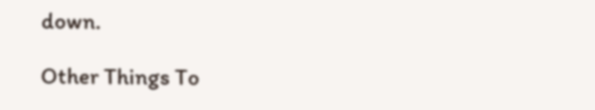down.

Other Things To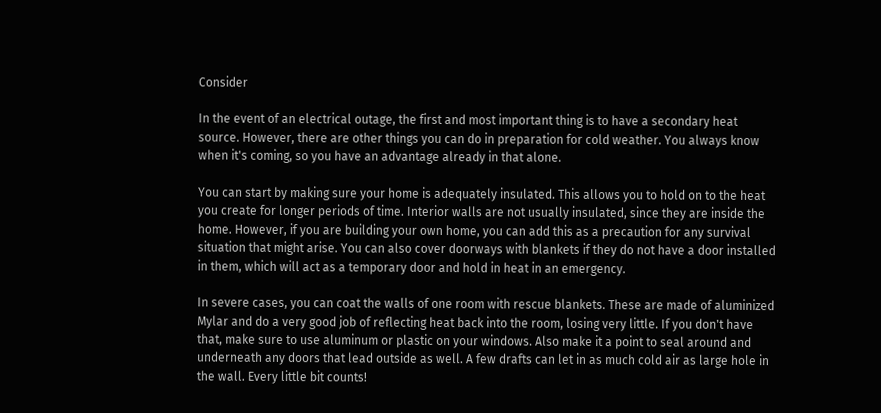Consider

In the event of an electrical outage, the first and most important thing is to have a secondary heat source. However, there are other things you can do in preparation for cold weather. You always know when it's coming, so you have an advantage already in that alone.

You can start by making sure your home is adequately insulated. This allows you to hold on to the heat you create for longer periods of time. Interior walls are not usually insulated, since they are inside the home. However, if you are building your own home, you can add this as a precaution for any survival situation that might arise. You can also cover doorways with blankets if they do not have a door installed in them, which will act as a temporary door and hold in heat in an emergency.

In severe cases, you can coat the walls of one room with rescue blankets. These are made of aluminized Mylar and do a very good job of reflecting heat back into the room, losing very little. If you don't have that, make sure to use aluminum or plastic on your windows. Also make it a point to seal around and underneath any doors that lead outside as well. A few drafts can let in as much cold air as large hole in the wall. Every little bit counts!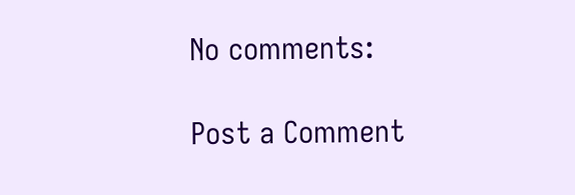No comments:

Post a Comment